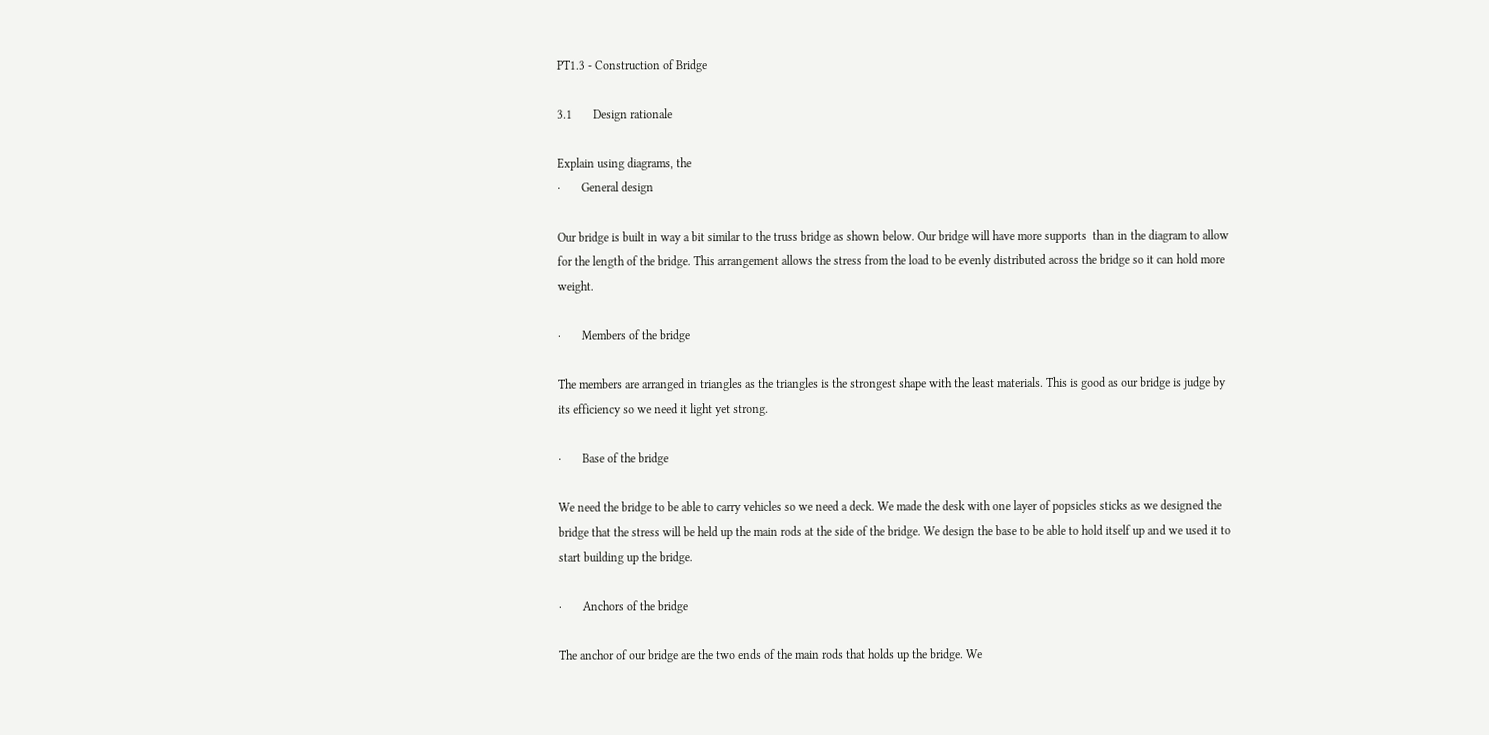PT1.3 - Construction of Bridge

3.1       Design rationale

Explain using diagrams, the
·       General design

Our bridge is built in way a bit similar to the truss bridge as shown below. Our bridge will have more supports  than in the diagram to allow for the length of the bridge. This arrangement allows the stress from the load to be evenly distributed across the bridge so it can hold more weight.

·       Members of the bridge

The members are arranged in triangles as the triangles is the strongest shape with the least materials. This is good as our bridge is judge by its efficiency so we need it light yet strong.

·       Base of the bridge

We need the bridge to be able to carry vehicles so we need a deck. We made the desk with one layer of popsicles sticks as we designed the bridge that the stress will be held up the main rods at the side of the bridge. We design the base to be able to hold itself up and we used it to start building up the bridge.

·       Anchors of the bridge

The anchor of our bridge are the two ends of the main rods that holds up the bridge. We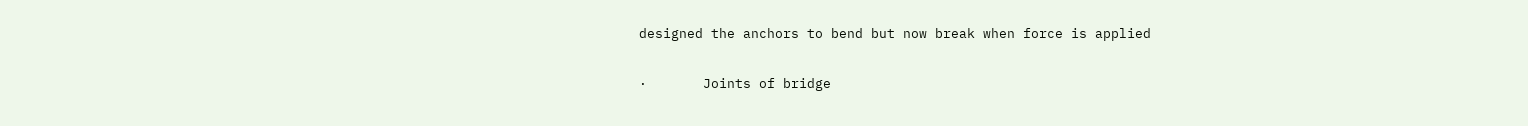designed the anchors to bend but now break when force is applied

·       Joints of bridge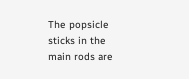The popsicle sticks in the main rods are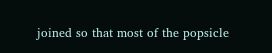joined so that most of the popsicle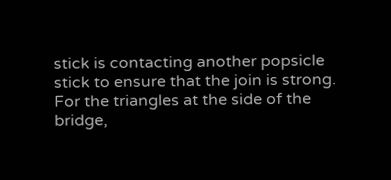stick is contacting another popsicle stick to ensure that the join is strong. For the triangles at the side of the bridge,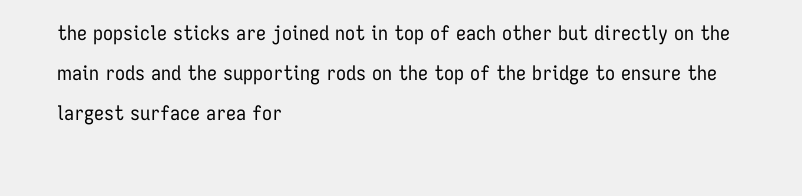the popsicle sticks are joined not in top of each other but directly on the main rods and the supporting rods on the top of the bridge to ensure the largest surface area for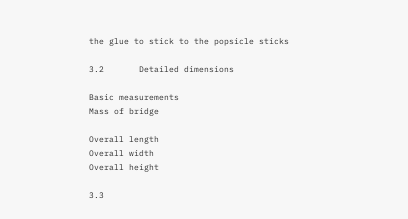the glue to stick to the popsicle sticks

3.2       Detailed dimensions

Basic measurements
Mass of bridge

Overall length
Overall width
Overall height

3.3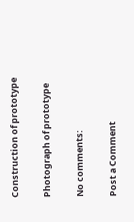Construction of prototype

Photograph of prototype

No comments:

Post a Comment